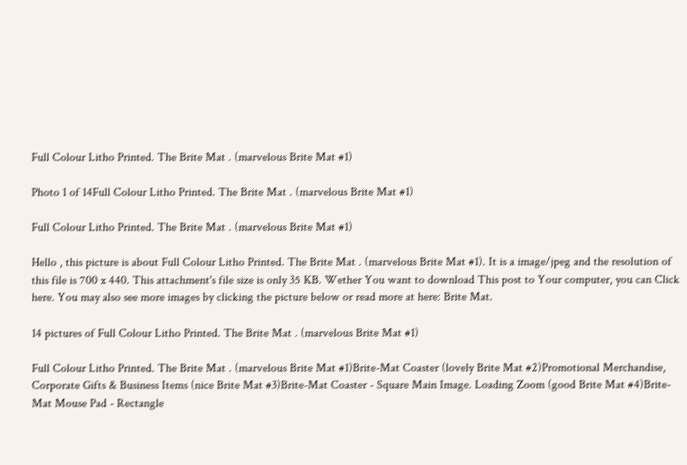Full Colour Litho Printed. The Brite Mat . (marvelous Brite Mat #1)

Photo 1 of 14Full Colour Litho Printed. The Brite Mat . (marvelous Brite Mat #1)

Full Colour Litho Printed. The Brite Mat . (marvelous Brite Mat #1)

Hello , this picture is about Full Colour Litho Printed. The Brite Mat . (marvelous Brite Mat #1). It is a image/jpeg and the resolution of this file is 700 x 440. This attachment's file size is only 35 KB. Wether You want to download This post to Your computer, you can Click here. You may also see more images by clicking the picture below or read more at here: Brite Mat.

14 pictures of Full Colour Litho Printed. The Brite Mat . (marvelous Brite Mat #1)

Full Colour Litho Printed. The Brite Mat . (marvelous Brite Mat #1)Brite-Mat Coaster (lovely Brite Mat #2)Promotional Merchandise, Corporate Gifts & Business Items (nice Brite Mat #3)Brite-Mat Coaster - Square Main Image. Loading Zoom (good Brite Mat #4)Brite-Mat Mouse Pad - Rectangle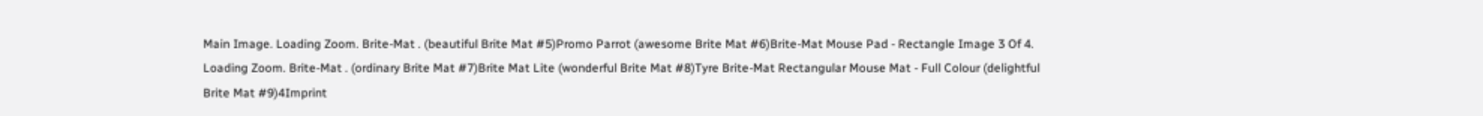Main Image. Loading Zoom. Brite-Mat . (beautiful Brite Mat #5)Promo Parrot (awesome Brite Mat #6)Brite-Mat Mouse Pad - Rectangle Image 3 Of 4. Loading Zoom. Brite-Mat . (ordinary Brite Mat #7)Brite Mat Lite (wonderful Brite Mat #8)Tyre Brite-Mat Rectangular Mouse Mat - Full Colour (delightful Brite Mat #9)4Imprint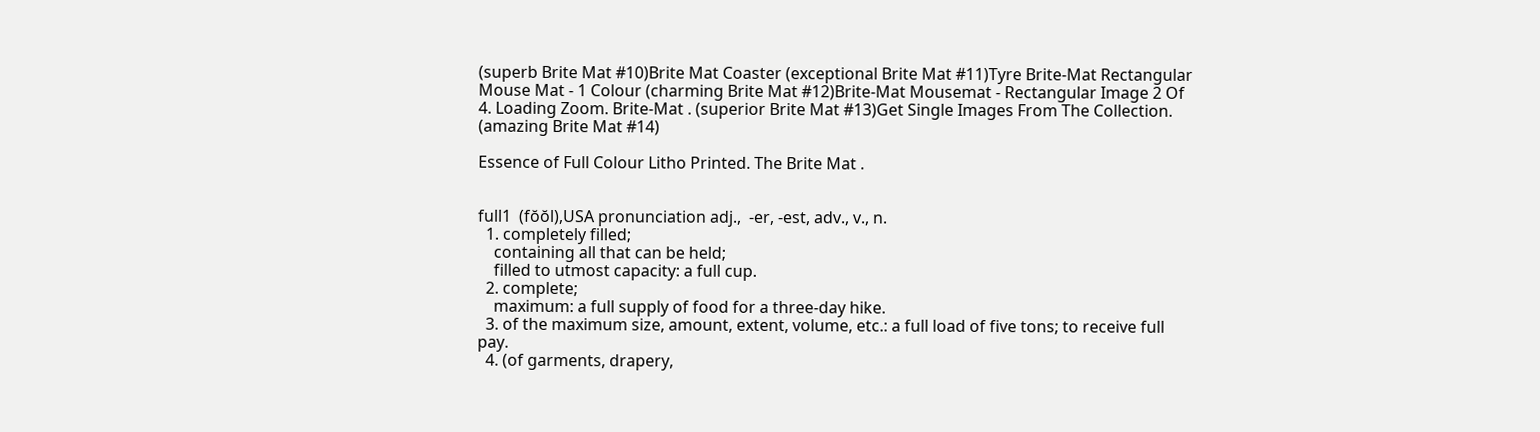(superb Brite Mat #10)Brite Mat Coaster (exceptional Brite Mat #11)Tyre Brite-Mat Rectangular Mouse Mat - 1 Colour (charming Brite Mat #12)Brite-Mat Mousemat - Rectangular Image 2 Of 4. Loading Zoom. Brite-Mat . (superior Brite Mat #13)Get Single Images From The Collection. (amazing Brite Mat #14)

Essence of Full Colour Litho Printed. The Brite Mat .


full1  (fŏŏl),USA pronunciation adj.,  -er, -est, adv., v., n.
  1. completely filled;
    containing all that can be held;
    filled to utmost capacity: a full cup.
  2. complete;
    maximum: a full supply of food for a three-day hike.
  3. of the maximum size, amount, extent, volume, etc.: a full load of five tons; to receive full pay.
  4. (of garments, drapery,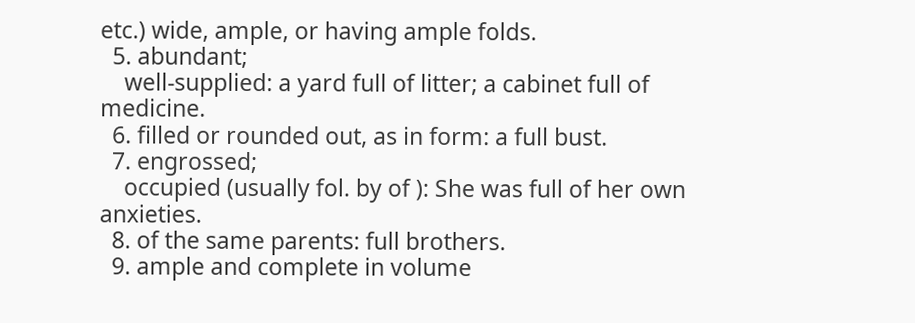etc.) wide, ample, or having ample folds.
  5. abundant;
    well-supplied: a yard full of litter; a cabinet full of medicine.
  6. filled or rounded out, as in form: a full bust.
  7. engrossed;
    occupied (usually fol. by of ): She was full of her own anxieties.
  8. of the same parents: full brothers.
  9. ample and complete in volume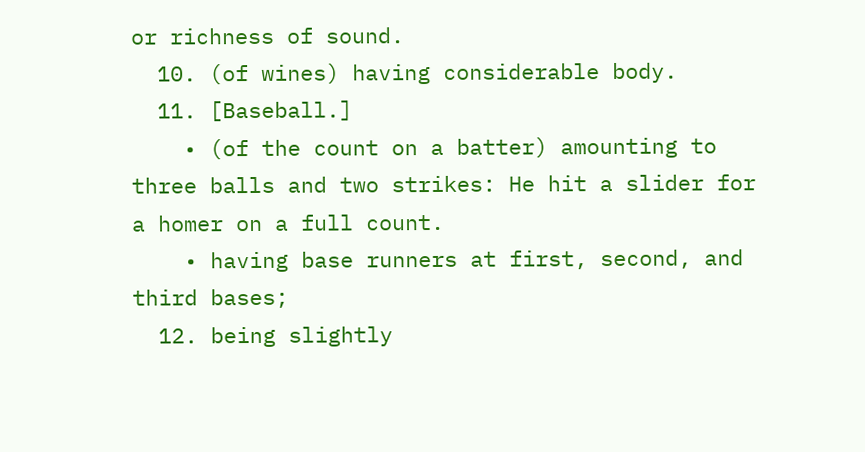or richness of sound.
  10. (of wines) having considerable body.
  11. [Baseball.]
    • (of the count on a batter) amounting to three balls and two strikes: He hit a slider for a homer on a full count.
    • having base runners at first, second, and third bases;
  12. being slightly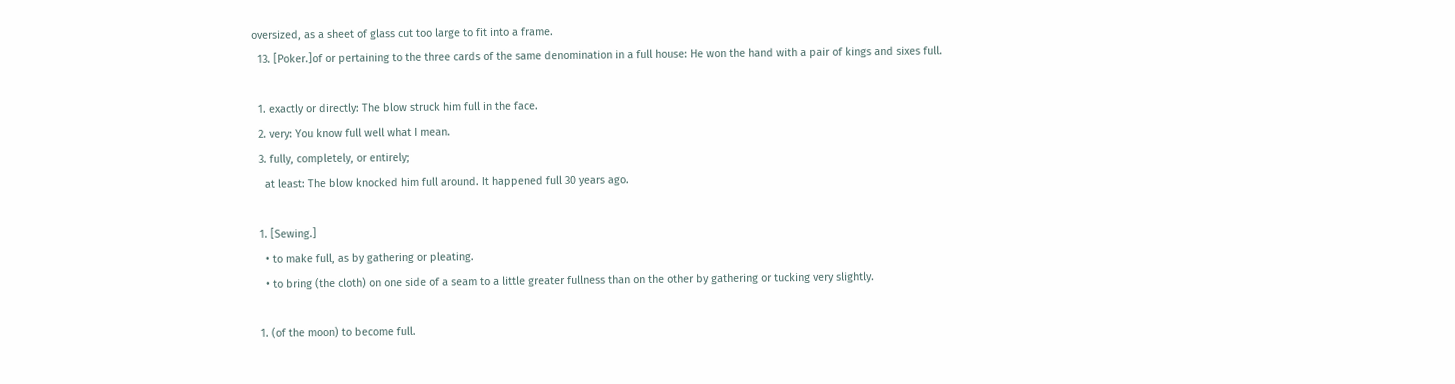oversized, as a sheet of glass cut too large to fit into a frame.
  13. [Poker.]of or pertaining to the three cards of the same denomination in a full house: He won the hand with a pair of kings and sixes full.

  1. exactly or directly: The blow struck him full in the face.
  2. very: You know full well what I mean.
  3. fully, completely, or entirely;
    at least: The blow knocked him full around. It happened full 30 years ago.

  1. [Sewing.]
    • to make full, as by gathering or pleating.
    • to bring (the cloth) on one side of a seam to a little greater fullness than on the other by gathering or tucking very slightly.

  1. (of the moon) to become full.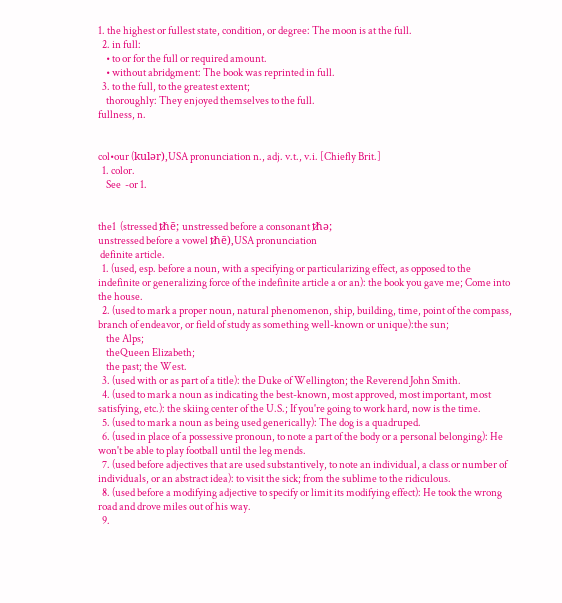1. the highest or fullest state, condition, or degree: The moon is at the full.
  2. in full:
    • to or for the full or required amount.
    • without abridgment: The book was reprinted in full.
  3. to the full, to the greatest extent;
    thoroughly: They enjoyed themselves to the full.
fullness, n.


col•our (kulər),USA pronunciation n., adj. v.t., v.i. [Chiefly Brit.]
  1. color.
    See  -or 1.


the1  (stressed ᵺē; unstressed before a consonant ᵺə;
unstressed before a vowel ᵺē),USA pronunciation
 definite article.
  1. (used, esp. before a noun, with a specifying or particularizing effect, as opposed to the indefinite or generalizing force of the indefinite article a or an): the book you gave me; Come into the house.
  2. (used to mark a proper noun, natural phenomenon, ship, building, time, point of the compass, branch of endeavor, or field of study as something well-known or unique):the sun;
    the Alps;
    theQueen Elizabeth;
    the past; the West.
  3. (used with or as part of a title): the Duke of Wellington; the Reverend John Smith.
  4. (used to mark a noun as indicating the best-known, most approved, most important, most satisfying, etc.): the skiing center of the U.S.; If you're going to work hard, now is the time.
  5. (used to mark a noun as being used generically): The dog is a quadruped.
  6. (used in place of a possessive pronoun, to note a part of the body or a personal belonging): He won't be able to play football until the leg mends.
  7. (used before adjectives that are used substantively, to note an individual, a class or number of individuals, or an abstract idea): to visit the sick; from the sublime to the ridiculous.
  8. (used before a modifying adjective to specify or limit its modifying effect): He took the wrong road and drove miles out of his way.
  9.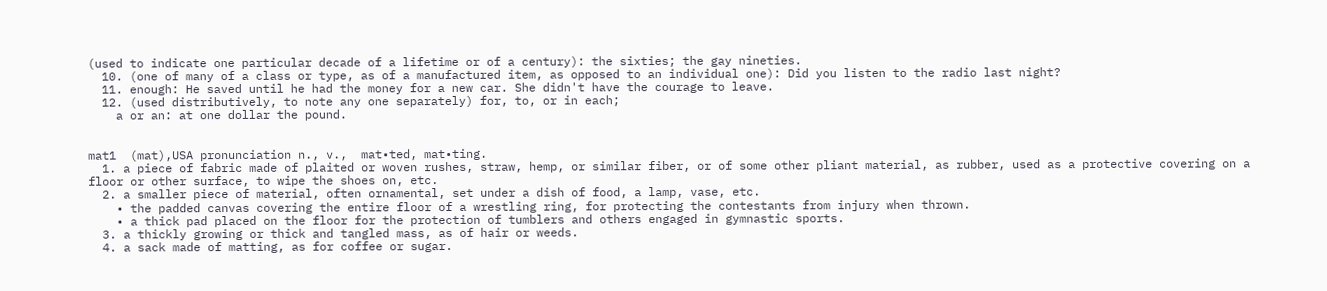(used to indicate one particular decade of a lifetime or of a century): the sixties; the gay nineties.
  10. (one of many of a class or type, as of a manufactured item, as opposed to an individual one): Did you listen to the radio last night?
  11. enough: He saved until he had the money for a new car. She didn't have the courage to leave.
  12. (used distributively, to note any one separately) for, to, or in each;
    a or an: at one dollar the pound.


mat1  (mat),USA pronunciation n., v.,  mat•ted, mat•ting.
  1. a piece of fabric made of plaited or woven rushes, straw, hemp, or similar fiber, or of some other pliant material, as rubber, used as a protective covering on a floor or other surface, to wipe the shoes on, etc.
  2. a smaller piece of material, often ornamental, set under a dish of food, a lamp, vase, etc.
    • the padded canvas covering the entire floor of a wrestling ring, for protecting the contestants from injury when thrown.
    • a thick pad placed on the floor for the protection of tumblers and others engaged in gymnastic sports.
  3. a thickly growing or thick and tangled mass, as of hair or weeds.
  4. a sack made of matting, as for coffee or sugar.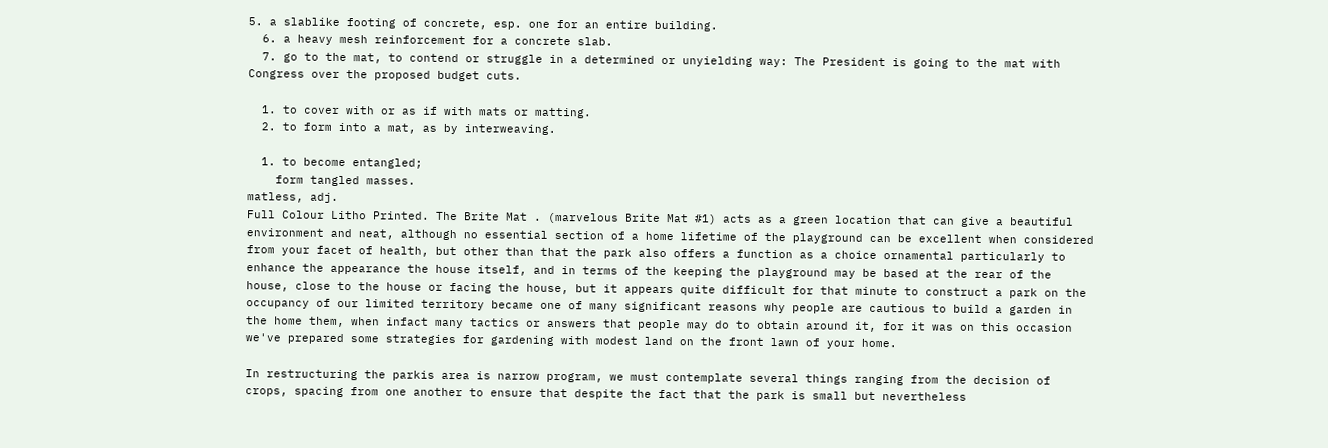5. a slablike footing of concrete, esp. one for an entire building.
  6. a heavy mesh reinforcement for a concrete slab.
  7. go to the mat, to contend or struggle in a determined or unyielding way: The President is going to the mat with Congress over the proposed budget cuts.

  1. to cover with or as if with mats or matting.
  2. to form into a mat, as by interweaving.

  1. to become entangled;
    form tangled masses.
matless, adj.
Full Colour Litho Printed. The Brite Mat . (marvelous Brite Mat #1) acts as a green location that can give a beautiful environment and neat, although no essential section of a home lifetime of the playground can be excellent when considered from your facet of health, but other than that the park also offers a function as a choice ornamental particularly to enhance the appearance the house itself, and in terms of the keeping the playground may be based at the rear of the house, close to the house or facing the house, but it appears quite difficult for that minute to construct a park on the occupancy of our limited territory became one of many significant reasons why people are cautious to build a garden in the home them, when infact many tactics or answers that people may do to obtain around it, for it was on this occasion we've prepared some strategies for gardening with modest land on the front lawn of your home.

In restructuring the parkis area is narrow program, we must contemplate several things ranging from the decision of crops, spacing from one another to ensure that despite the fact that the park is small but nevertheless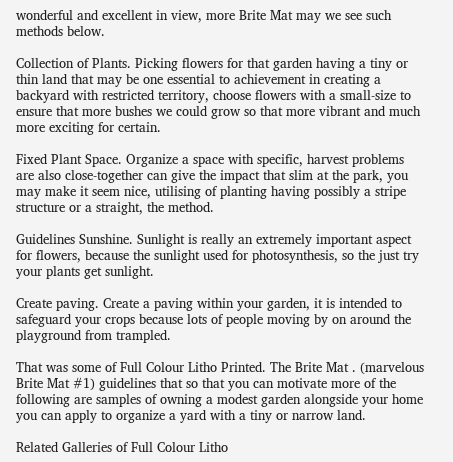wonderful and excellent in view, more Brite Mat may we see such methods below.

Collection of Plants. Picking flowers for that garden having a tiny or thin land that may be one essential to achievement in creating a backyard with restricted territory, choose flowers with a small-size to ensure that more bushes we could grow so that more vibrant and much more exciting for certain.

Fixed Plant Space. Organize a space with specific, harvest problems are also close-together can give the impact that slim at the park, you may make it seem nice, utilising of planting having possibly a stripe structure or a straight, the method.

Guidelines Sunshine. Sunlight is really an extremely important aspect for flowers, because the sunlight used for photosynthesis, so the just try your plants get sunlight.

Create paving. Create a paving within your garden, it is intended to safeguard your crops because lots of people moving by on around the playground from trampled.

That was some of Full Colour Litho Printed. The Brite Mat . (marvelous Brite Mat #1) guidelines that so that you can motivate more of the following are samples of owning a modest garden alongside your home you can apply to organize a yard with a tiny or narrow land.

Related Galleries of Full Colour Litho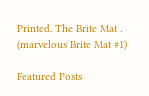Printed. The Brite Mat . (marvelous Brite Mat #1)

Featured Posts